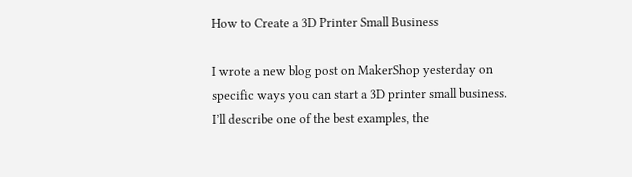How to Create a 3D Printer Small Business

I wrote a new blog post on MakerShop yesterday on specific ways you can start a 3D printer small business. I’ll describe one of the best examples, the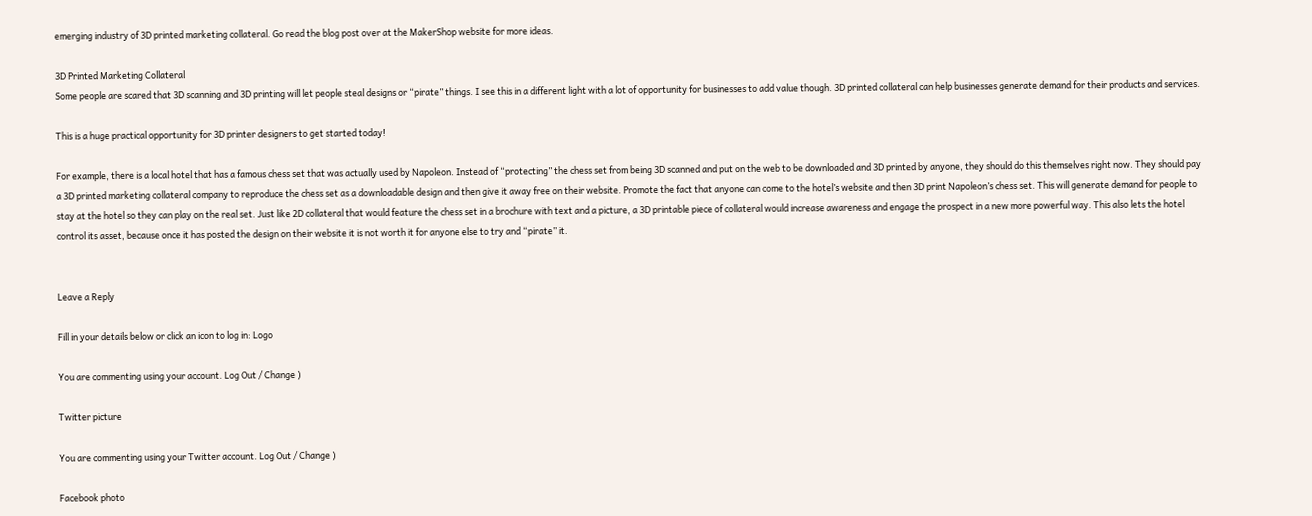emerging industry of 3D printed marketing collateral. Go read the blog post over at the MakerShop website for more ideas.

3D Printed Marketing Collateral
Some people are scared that 3D scanning and 3D printing will let people steal designs or “pirate” things. I see this in a different light with a lot of opportunity for businesses to add value though. 3D printed collateral can help businesses generate demand for their products and services.

This is a huge practical opportunity for 3D printer designers to get started today!

For example, there is a local hotel that has a famous chess set that was actually used by Napoleon. Instead of “protecting” the chess set from being 3D scanned and put on the web to be downloaded and 3D printed by anyone, they should do this themselves right now. They should pay a 3D printed marketing collateral company to reproduce the chess set as a downloadable design and then give it away free on their website. Promote the fact that anyone can come to the hotel’s website and then 3D print Napoleon’s chess set. This will generate demand for people to stay at the hotel so they can play on the real set. Just like 2D collateral that would feature the chess set in a brochure with text and a picture, a 3D printable piece of collateral would increase awareness and engage the prospect in a new more powerful way. This also lets the hotel control its asset, because once it has posted the design on their website it is not worth it for anyone else to try and “pirate” it.


Leave a Reply

Fill in your details below or click an icon to log in: Logo

You are commenting using your account. Log Out / Change )

Twitter picture

You are commenting using your Twitter account. Log Out / Change )

Facebook photo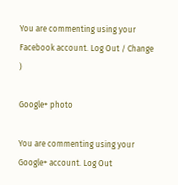You are commenting using your Facebook account. Log Out / Change )

Google+ photo

You are commenting using your Google+ account. Log Out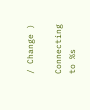/ Change )

Connecting to %s